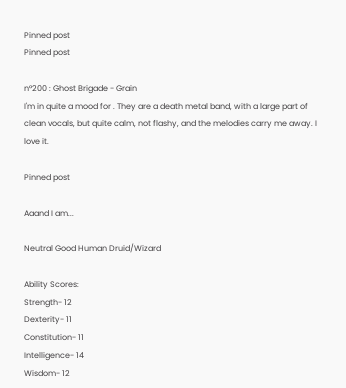Pinned post
Pinned post

n°200 : Ghost Brigade - Grain
I'm in quite a mood for . They are a death metal band, with a large part of clean vocals, but quite calm, not flashy, and the melodies carry me away. I love it.

Pinned post

Aaand I am...

Neutral Good Human Druid/Wizard

Ability Scores:
Strength- 12
Dexterity- 11
Constitution- 11
Intelligence- 14
Wisdom- 12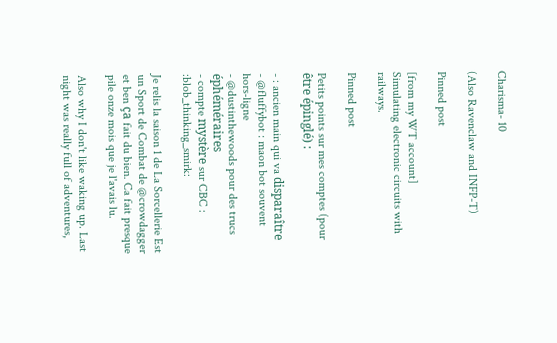Charisma- 10

(Also Ravenclaw and INFP-T)

Pinned post

[from my WT account]
Simulating electronic circuits with railways.

Pinned post

Petits points sur mes comptes (pour être épinglé) :

- : ancien main qui va disparaître
- @fluffybot : maon bot souvent hors-ligne
- @dustinthewoods pour des trucs éphéméraires
- compte mystère sur CBC : :blob_thinking_smirk:

Je relis la saison 1 de La Sorcellerie Est un Sport de Combat de @crowdagger et ben ça fait du bien. Ca fait presque pile onze mois que je l'avais lu.

Also why I don't like waking up. Last night was really full of adventures,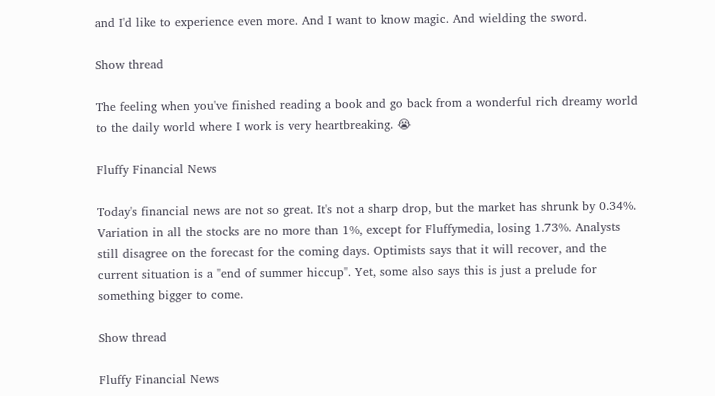and I'd like to experience even more. And I want to know magic. And wielding the sword.

Show thread

The feeling when you've finished reading a book and go back from a wonderful rich dreamy world to the daily world where I work is very heartbreaking. 😭

Fluffy Financial News

Today's financial news are not so great. It's not a sharp drop, but the market has shrunk by 0.34%. Variation in all the stocks are no more than 1%, except for Fluffymedia, losing 1.73%. Analysts still disagree on the forecast for the coming days. Optimists says that it will recover, and the current situation is a "end of summer hiccup". Yet, some also says this is just a prelude for something bigger to come.

Show thread

Fluffy Financial News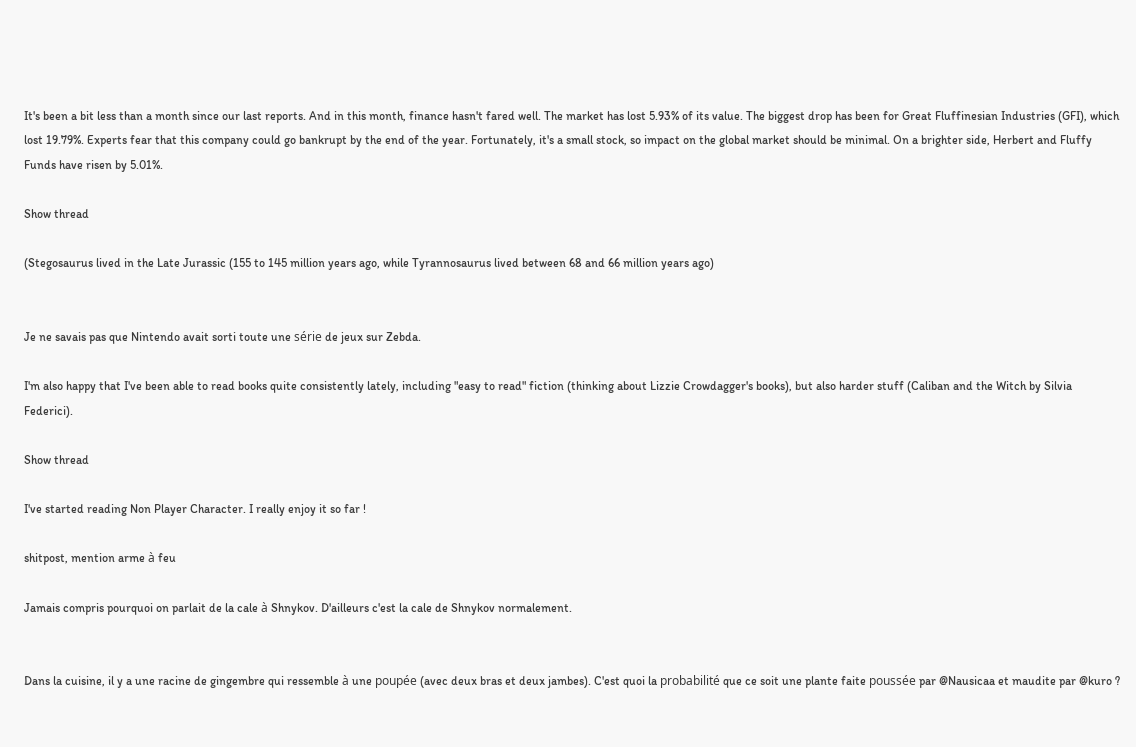It's been a bit less than a month since our last reports. And in this month, finance hasn't fared well. The market has lost 5.93% of its value. The biggest drop has been for Great Fluffinesian Industries (GFI), which lost 19.79%. Experts fear that this company could go bankrupt by the end of the year. Fortunately, it's a small stock, so impact on the global market should be minimal. On a brighter side, Herbert and Fluffy Funds have risen by 5.01%.

Show thread

(Stegosaurus lived in the Late Jurassic (155 to 145 million years ago, while Tyrannosaurus lived between 68 and 66 million years ago)


Je ne savais pas que Nintendo avait sorti toute une série de jeux sur Zebda.

I'm also happy that I've been able to read books quite consistently lately, including "easy to read" fiction (thinking about Lizzie Crowdagger's books), but also harder stuff (Caliban and the Witch by Silvia Federici).

Show thread

I've started reading Non Player Character. I really enjoy it so far !

shitpost, mention arme à feu

Jamais compris pourquoi on parlait de la cale à Shnykov. D'ailleurs c'est la cale de Shnykov normalement.


Dans la cuisine, il y a une racine de gingembre qui ressemble à une poupée (avec deux bras et deux jambes). C'est quoi la probabilité que ce soit une plante faite poussée par @Nausicaa et maudite par @kuro ?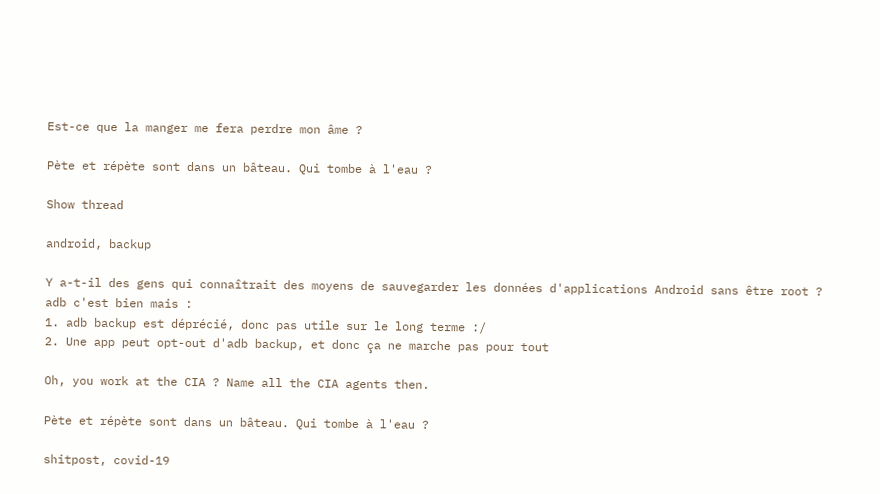Est-ce que la manger me fera perdre mon âme ?

Pète et répète sont dans un bâteau. Qui tombe à l'eau ?

Show thread

android, backup

Y a-t-il des gens qui connaîtrait des moyens de sauvegarder les données d'applications Android sans être root ?
adb c'est bien mais :
1. adb backup est déprécié, donc pas utile sur le long terme :/
2. Une app peut opt-out d'adb backup, et donc ça ne marche pas pour tout

Oh, you work at the CIA ? Name all the CIA agents then.

Pète et répète sont dans un bâteau. Qui tombe à l'eau ?

shitpost, covid-19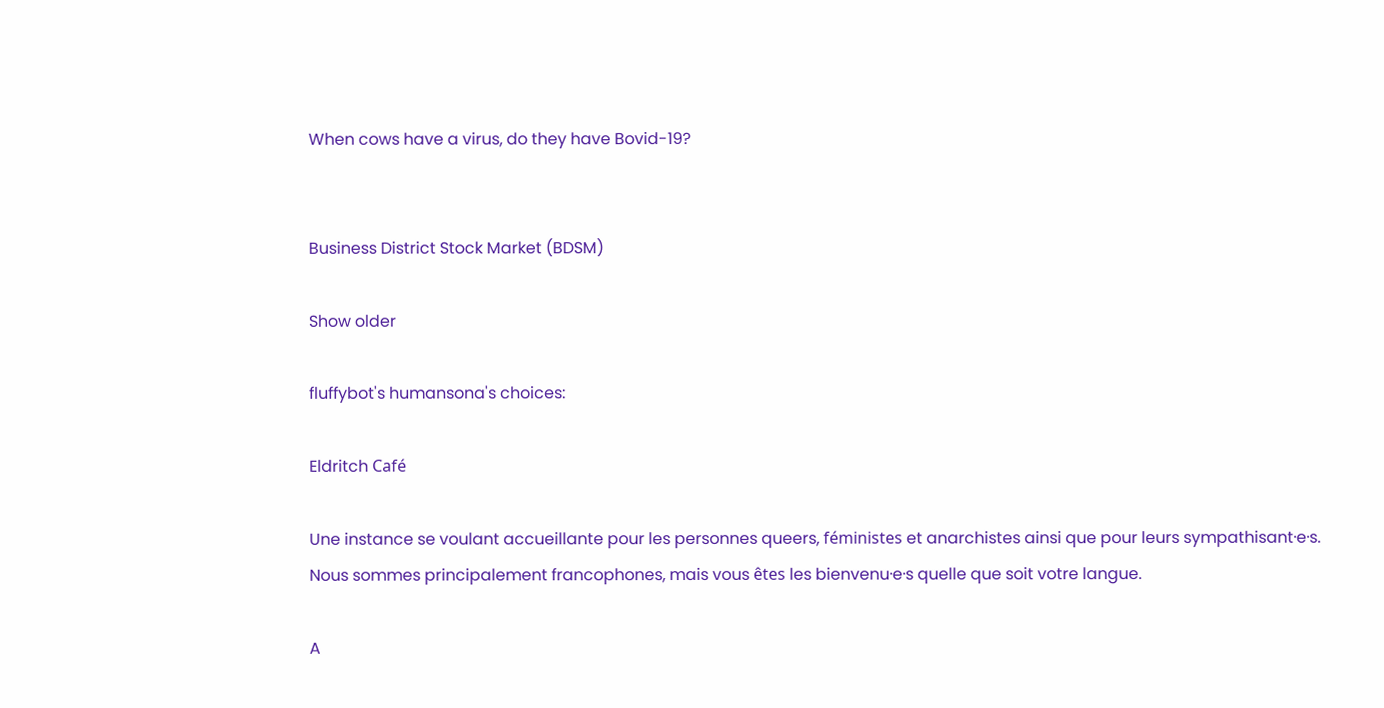When cows have a virus, do they have Bovid-19?


Business District Stock Market (BDSM)

Show older

fluffybot's humansona's choices:

Eldritch Café

Une instance se voulant accueillante pour les personnes queers, féministes et anarchistes ainsi que pour leurs sympathisant·e·s. Nous sommes principalement francophones, mais vous êtes les bienvenu·e·s quelle que soit votre langue.

A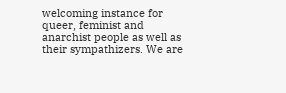welcoming instance for queer, feminist and anarchist people as well as their sympathizers. We are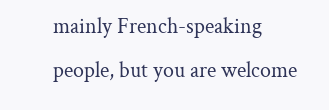mainly French-speaking people, but you are welcome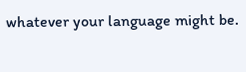whatever your language might be.